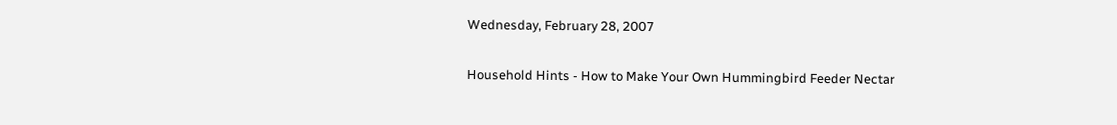Wednesday, February 28, 2007

Household Hints - How to Make Your Own Hummingbird Feeder Nectar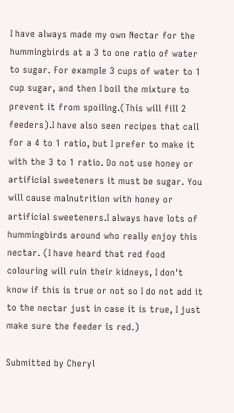I have always made my own Nectar for the hummingbirds at a 3 to one ratio of water to sugar. For example 3 cups of water to 1 cup sugar, and then I boil the mixture to prevent it from spoiling.(This will fill 2 feeders).I have also seen recipes that call for a 4 to 1 ratio, but I prefer to make it with the 3 to 1 ratio. Do not use honey or artificial sweeteners it must be sugar. You will cause malnutrition with honey or artificial sweeteners.I always have lots of hummingbirds around who really enjoy this nectar. (I have heard that red food colouring will ruin their kidneys, I don't know if this is true or not so I do not add it to the nectar just in case it is true, I just make sure the feeder is red.)

Submitted by Cheryl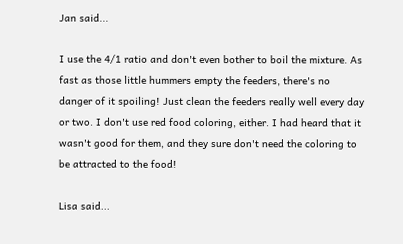Jan said...

I use the 4/1 ratio and don't even bother to boil the mixture. As fast as those little hummers empty the feeders, there's no danger of it spoiling! Just clean the feeders really well every day or two. I don't use red food coloring, either. I had heard that it wasn't good for them, and they sure don't need the coloring to be attracted to the food!

Lisa said...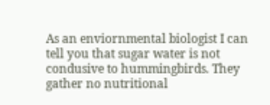As an enviornmental biologist I can tell you that sugar water is not condusive to hummingbirds. They gather no nutritional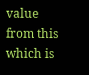value from this which is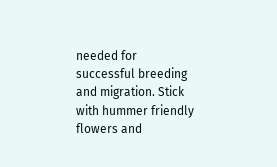needed for successful breeding and migration. Stick with hummer friendly flowers and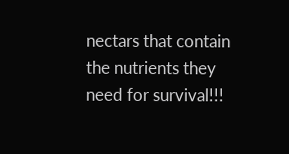nectars that contain the nutrients they need for survival!!!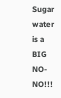Sugar water is a BIG NO-NO!!!